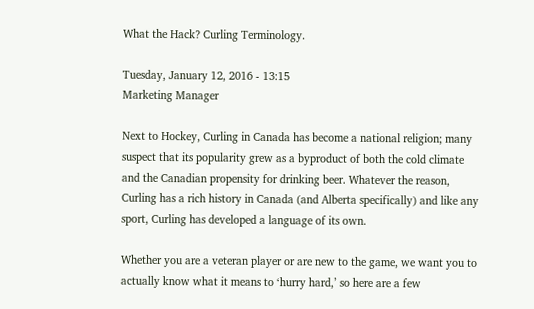What the Hack? Curling Terminology.

Tuesday, January 12, 2016 - 13:15
Marketing Manager

Next to Hockey, Curling in Canada has become a national religion; many suspect that its popularity grew as a byproduct of both the cold climate and the Canadian propensity for drinking beer. Whatever the reason, Curling has a rich history in Canada (and Alberta specifically) and like any sport, Curling has developed a language of its own.

Whether you are a veteran player or are new to the game, we want you to actually know what it means to ‘hurry hard,’ so here are a few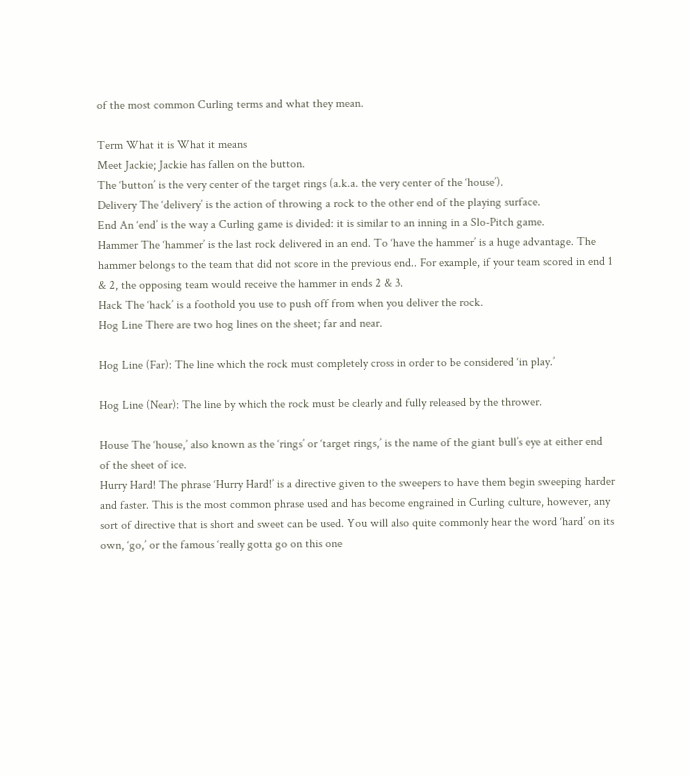of the most common Curling terms and what they mean.

Term What it is What it means
Meet Jackie; Jackie has fallen on the button.
The ‘button’ is the very center of the target rings (a.k.a. the very center of the ‘house’).
Delivery The ‘delivery’ is the action of throwing a rock to the other end of the playing surface.
End An ‘end’ is the way a Curling game is divided: it is similar to an inning in a Slo-Pitch game.
Hammer The ‘hammer’ is the last rock delivered in an end. To ‘have the hammer’ is a huge advantage. The hammer belongs to the team that did not score in the previous end.. For example, if your team scored in end 1 & 2, the opposing team would receive the hammer in ends 2 & 3.
Hack The ‘hack’ is a foothold you use to push off from when you deliver the rock.
Hog Line There are two hog lines on the sheet; far and near.

Hog Line (Far): The line which the rock must completely cross in order to be considered ‘in play.’

Hog Line (Near): The line by which the rock must be clearly and fully released by the thrower.

House The ‘house,’ also known as the ‘rings’ or ‘target rings,’ is the name of the giant bull’s eye at either end of the sheet of ice.
Hurry Hard! The phrase ‘Hurry Hard!’ is a directive given to the sweepers to have them begin sweeping harder and faster. This is the most common phrase used and has become engrained in Curling culture, however, any sort of directive that is short and sweet can be used. You will also quite commonly hear the word ‘hard’ on its own, ‘go,’ or the famous ‘really gotta go on this one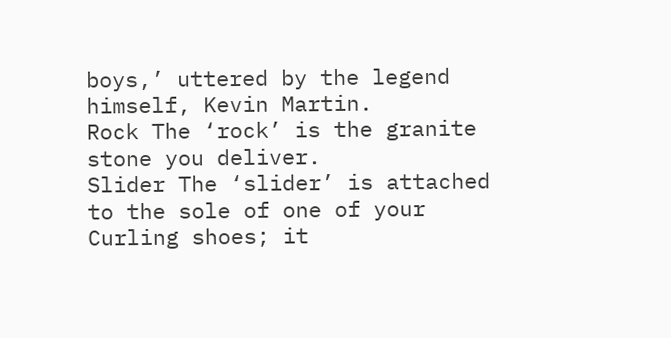boys,’ uttered by the legend himself, Kevin Martin.
Rock The ‘rock’ is the granite stone you deliver.
Slider The ‘slider’ is attached to the sole of one of your Curling shoes; it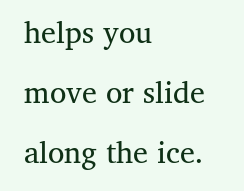helps you move or slide along the ice.